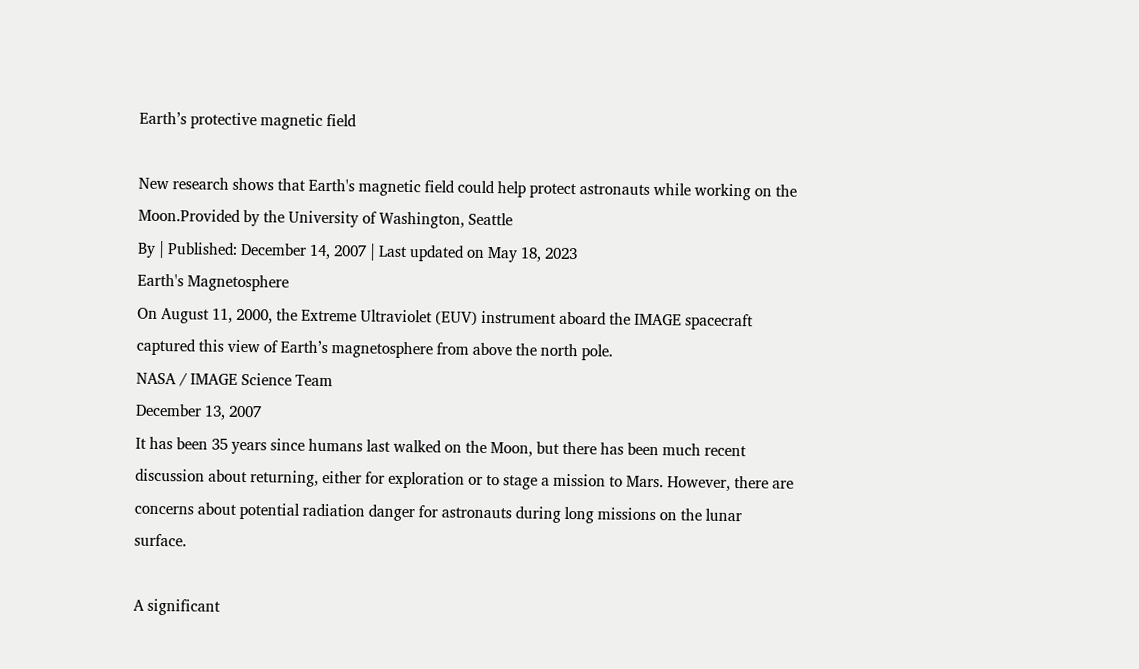Earth’s protective magnetic field

New research shows that Earth's magnetic field could help protect astronauts while working on the Moon.Provided by the University of Washington, Seattle
By | Published: December 14, 2007 | Last updated on May 18, 2023
Earth's Magnetosphere
On August 11, 2000, the Extreme Ultraviolet (EUV) instrument aboard the IMAGE spacecraft captured this view of Earth’s magnetosphere from above the north pole.
NASA / IMAGE Science Team
December 13, 2007
It has been 35 years since humans last walked on the Moon, but there has been much recent discussion about returning, either for exploration or to stage a mission to Mars. However, there are concerns about potential radiation danger for astronauts during long missions on the lunar surface.

A significant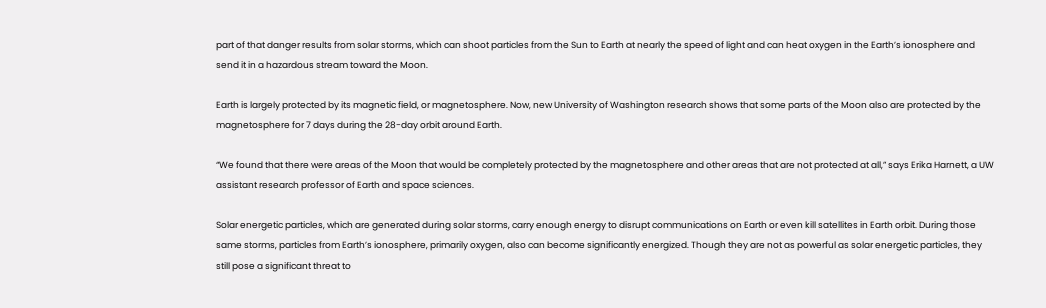part of that danger results from solar storms, which can shoot particles from the Sun to Earth at nearly the speed of light and can heat oxygen in the Earth’s ionosphere and send it in a hazardous stream toward the Moon.

Earth is largely protected by its magnetic field, or magnetosphere. Now, new University of Washington research shows that some parts of the Moon also are protected by the magnetosphere for 7 days during the 28-day orbit around Earth.

“We found that there were areas of the Moon that would be completely protected by the magnetosphere and other areas that are not protected at all,” says Erika Harnett, a UW assistant research professor of Earth and space sciences.

Solar energetic particles, which are generated during solar storms, carry enough energy to disrupt communications on Earth or even kill satellites in Earth orbit. During those same storms, particles from Earth’s ionosphere, primarily oxygen, also can become significantly energized. Though they are not as powerful as solar energetic particles, they still pose a significant threat to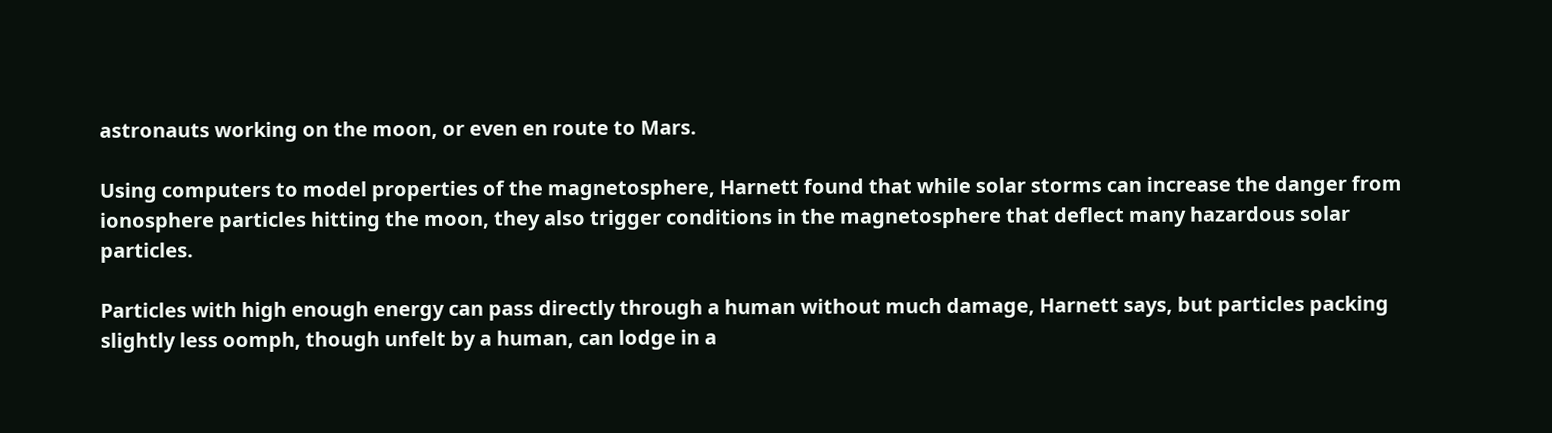astronauts working on the moon, or even en route to Mars.

Using computers to model properties of the magnetosphere, Harnett found that while solar storms can increase the danger from ionosphere particles hitting the moon, they also trigger conditions in the magnetosphere that deflect many hazardous solar particles.

Particles with high enough energy can pass directly through a human without much damage, Harnett says, but particles packing slightly less oomph, though unfelt by a human, can lodge in a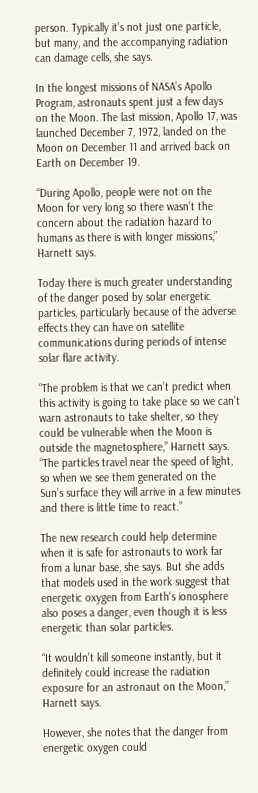person. Typically it’s not just one particle, but many, and the accompanying radiation can damage cells, she says.

In the longest missions of NASA’s Apollo Program, astronauts spent just a few days on the Moon. The last mission, Apollo 17, was launched December 7, 1972, landed on the Moon on December 11 and arrived back on Earth on December 19.

“During Apollo, people were not on the Moon for very long so there wasn’t the concern about the radiation hazard to humans as there is with longer missions,” Harnett says.

Today there is much greater understanding of the danger posed by solar energetic particles, particularly because of the adverse effects they can have on satellite communications during periods of intense solar flare activity.

“The problem is that we can’t predict when this activity is going to take place so we can’t warn astronauts to take shelter, so they could be vulnerable when the Moon is outside the magnetosphere,” Harnett says. “The particles travel near the speed of light, so when we see them generated on the Sun’s surface they will arrive in a few minutes and there is little time to react.”

The new research could help determine when it is safe for astronauts to work far from a lunar base, she says. But she adds that models used in the work suggest that energetic oxygen from Earth’s ionosphere also poses a danger, even though it is less energetic than solar particles.

“It wouldn’t kill someone instantly, but it definitely could increase the radiation exposure for an astronaut on the Moon,” Harnett says.

However, she notes that the danger from energetic oxygen could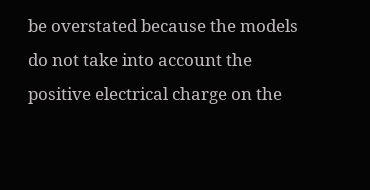be overstated because the models do not take into account the positive electrical charge on the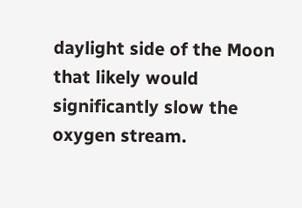daylight side of the Moon that likely would significantly slow the oxygen stream.